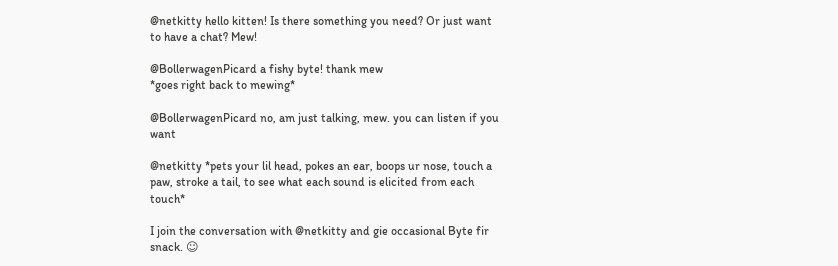@netkitty hello kitten! Is there something you need? Or just want to have a chat? Mew!

@BollerwagenPicard a fishy byte! thank mew
*goes right back to mewing*

@BollerwagenPicard no, am just talking, mew. you can listen if you want

@netkitty *pets your lil head, pokes an ear, boops ur nose, touch a paw, stroke a tail, to see what each sound is elicited from each touch*

I join the conversation with @netkitty and gie occasional Byte fir snack. ☺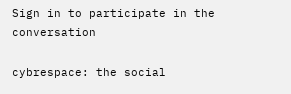Sign in to participate in the conversation

cybrespace: the social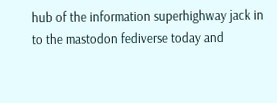hub of the information superhighway jack in to the mastodon fediverse today and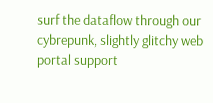surf the dataflow through our cybrepunk, slightly glitchy web portal support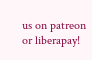us on patreon or liberapay!